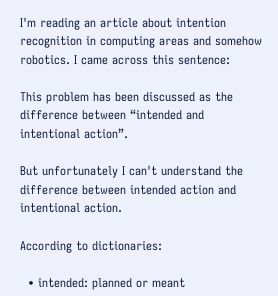I'm reading an article about intention recognition in computing areas and somehow robotics. I came across this sentence:

This problem has been discussed as the difference between “intended and intentional action”.

But unfortunately I can't understand the difference between intended action and intentional action.

According to dictionaries:

  • intended: planned or meant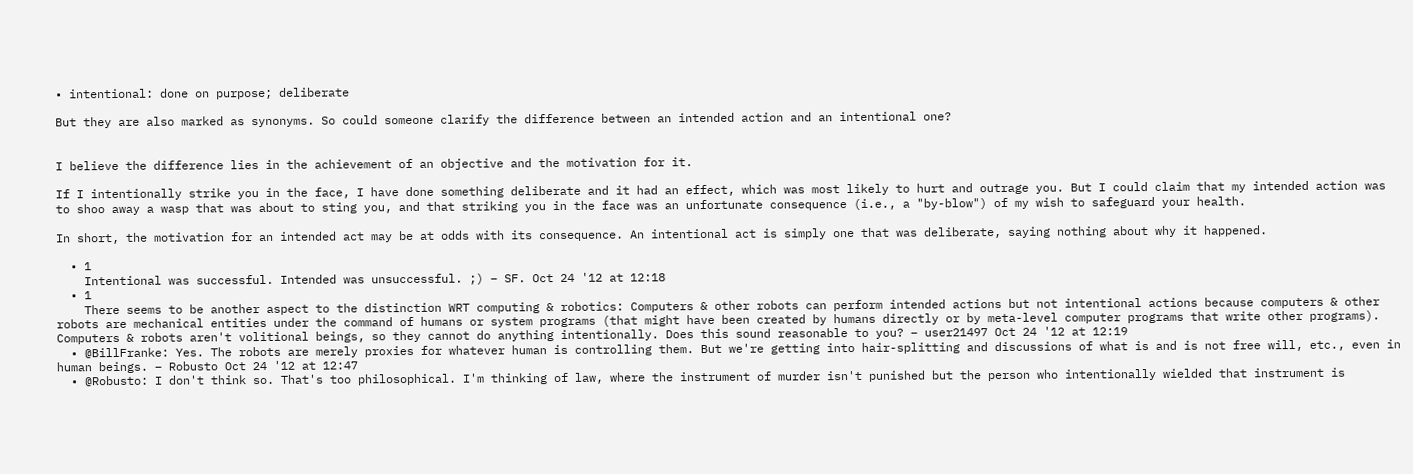• intentional: done on purpose; deliberate

But they are also marked as synonyms. So could someone clarify the difference between an intended action and an intentional one?


I believe the difference lies in the achievement of an objective and the motivation for it.

If I intentionally strike you in the face, I have done something deliberate and it had an effect, which was most likely to hurt and outrage you. But I could claim that my intended action was to shoo away a wasp that was about to sting you, and that striking you in the face was an unfortunate consequence (i.e., a "by-blow") of my wish to safeguard your health.

In short, the motivation for an intended act may be at odds with its consequence. An intentional act is simply one that was deliberate, saying nothing about why it happened.

  • 1
    Intentional was successful. Intended was unsuccessful. ;) – SF. Oct 24 '12 at 12:18
  • 1
    There seems to be another aspect to the distinction WRT computing & robotics: Computers & other robots can perform intended actions but not intentional actions because computers & other robots are mechanical entities under the command of humans or system programs (that might have been created by humans directly or by meta-level computer programs that write other programs). Computers & robots aren't volitional beings, so they cannot do anything intentionally. Does this sound reasonable to you? – user21497 Oct 24 '12 at 12:19
  • @BillFranke: Yes. The robots are merely proxies for whatever human is controlling them. But we're getting into hair-splitting and discussions of what is and is not free will, etc., even in human beings. – Robusto Oct 24 '12 at 12:47
  • @Robusto: I don't think so. That's too philosophical. I'm thinking of law, where the instrument of murder isn't punished but the person who intentionally wielded that instrument is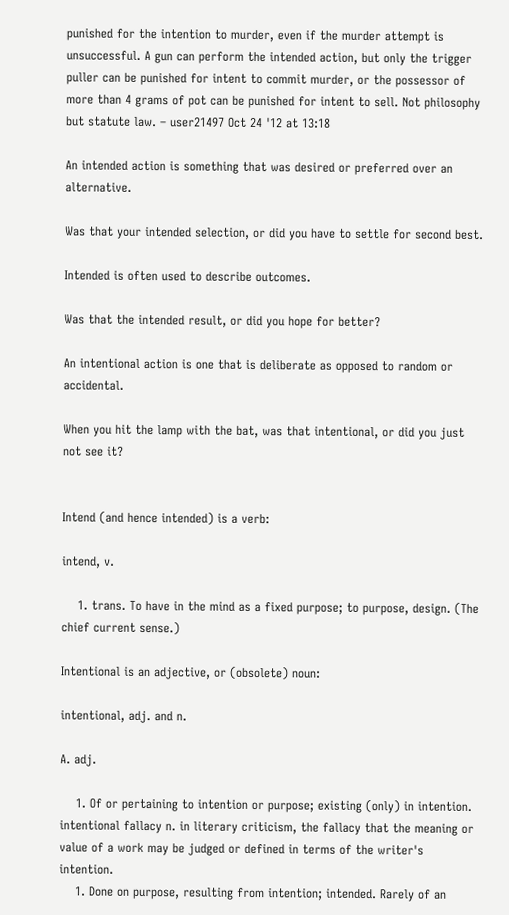punished for the intention to murder, even if the murder attempt is unsuccessful. A gun can perform the intended action, but only the trigger puller can be punished for intent to commit murder, or the possessor of more than 4 grams of pot can be punished for intent to sell. Not philosophy but statute law. – user21497 Oct 24 '12 at 13:18

An intended action is something that was desired or preferred over an alternative.

Was that your intended selection, or did you have to settle for second best.

Intended is often used to describe outcomes.

Was that the intended result, or did you hope for better?

An intentional action is one that is deliberate as opposed to random or accidental.

When you hit the lamp with the bat, was that intentional, or did you just not see it?


Intend (and hence intended) is a verb:

intend, v.

    1. trans. To have in the mind as a fixed purpose; to purpose, design. (The chief current sense.)

Intentional is an adjective, or (obsolete) noun:

intentional, adj. and n.

A. adj.

    1. Of or pertaining to intention or purpose; existing (only) in intention. intentional fallacy n. in literary criticism, the fallacy that the meaning or value of a work may be judged or defined in terms of the writer's intention.
    1. Done on purpose, resulting from intention; intended. Rarely of an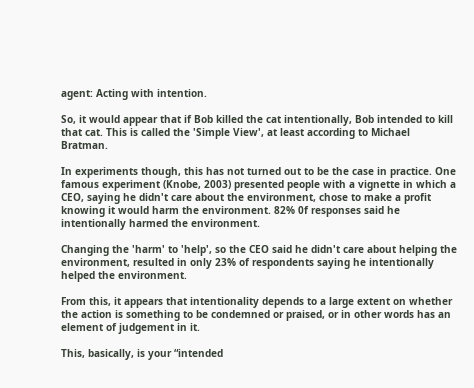agent: Acting with intention.

So, it would appear that if Bob killed the cat intentionally, Bob intended to kill that cat. This is called the 'Simple View', at least according to Michael Bratman.

In experiments though, this has not turned out to be the case in practice. One famous experiment (Knobe, 2003) presented people with a vignette in which a CEO, saying he didn't care about the environment, chose to make a profit knowing it would harm the environment. 82% 0f responses said he intentionally harmed the environment.

Changing the 'harm' to 'help', so the CEO said he didn't care about helping the environment, resulted in only 23% of respondents saying he intentionally helped the environment.

From this, it appears that intentionality depends to a large extent on whether the action is something to be condemned or praised, or in other words has an element of judgement in it.

This, basically, is your “intended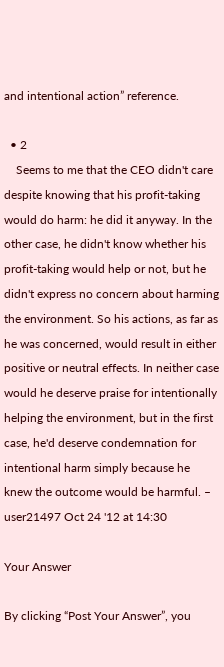and intentional action” reference.

  • 2
    Seems to me that the CEO didn't care despite knowing that his profit-taking would do harm: he did it anyway. In the other case, he didn't know whether his profit-taking would help or not, but he didn't express no concern about harming the environment. So his actions, as far as he was concerned, would result in either positive or neutral effects. In neither case would he deserve praise for intentionally helping the environment, but in the first case, he'd deserve condemnation for intentional harm simply because he knew the outcome would be harmful. – user21497 Oct 24 '12 at 14:30

Your Answer

By clicking “Post Your Answer”, you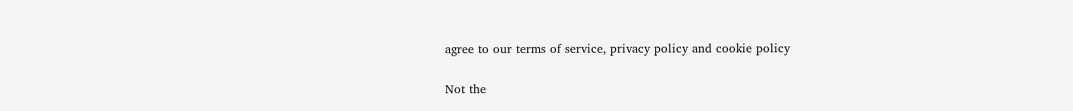agree to our terms of service, privacy policy and cookie policy

Not the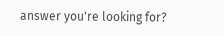answer you're looking for?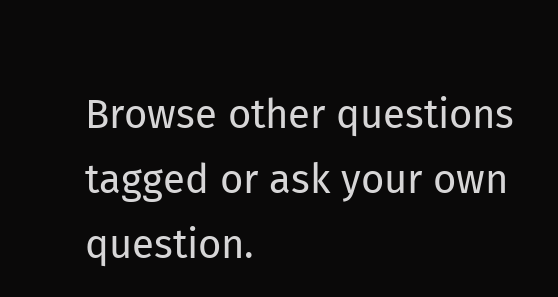Browse other questions tagged or ask your own question.